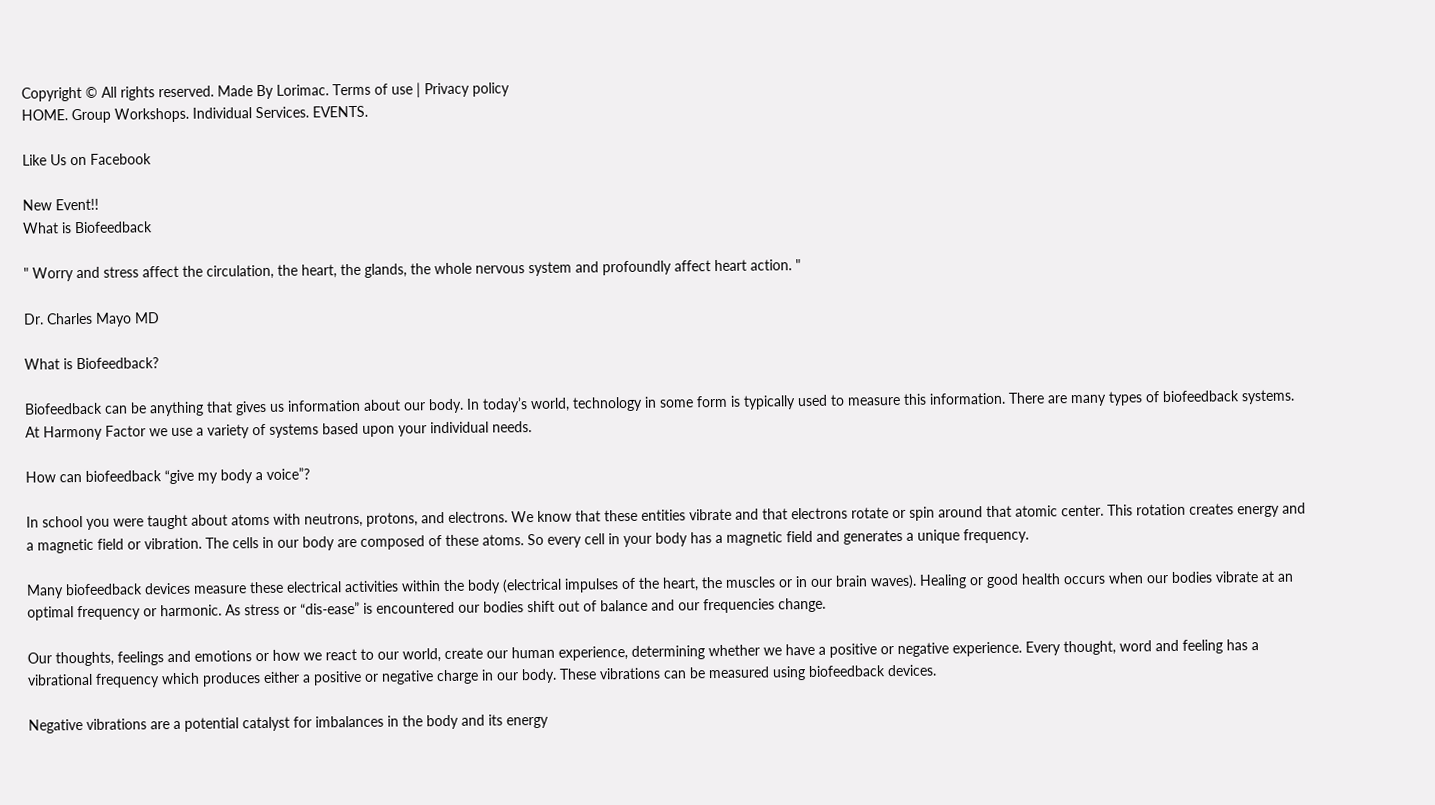Copyright © All rights reserved. Made By Lorimac. Terms of use | Privacy policy
HOME. Group Workshops. Individual Services. EVENTS.

Like Us on Facebook

New Event!!
What is Biofeedback

" Worry and stress affect the circulation, the heart, the glands, the whole nervous system and profoundly affect heart action. "

Dr. Charles Mayo MD

What is Biofeedback?

Biofeedback can be anything that gives us information about our body. In today’s world, technology in some form is typically used to measure this information. There are many types of biofeedback systems. At Harmony Factor we use a variety of systems based upon your individual needs.

How can biofeedback “give my body a voice”?

In school you were taught about atoms with neutrons, protons, and electrons. We know that these entities vibrate and that electrons rotate or spin around that atomic center. This rotation creates energy and a magnetic field or vibration. The cells in our body are composed of these atoms. So every cell in your body has a magnetic field and generates a unique frequency.

Many biofeedback devices measure these electrical activities within the body (electrical impulses of the heart, the muscles or in our brain waves). Healing or good health occurs when our bodies vibrate at an optimal frequency or harmonic. As stress or “dis-ease” is encountered our bodies shift out of balance and our frequencies change.

Our thoughts, feelings and emotions or how we react to our world, create our human experience, determining whether we have a positive or negative experience. Every thought, word and feeling has a vibrational frequency which produces either a positive or negative charge in our body. These vibrations can be measured using biofeedback devices.

Negative vibrations are a potential catalyst for imbalances in the body and its energy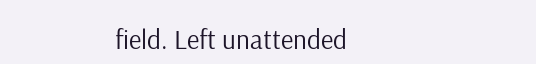field. Left unattended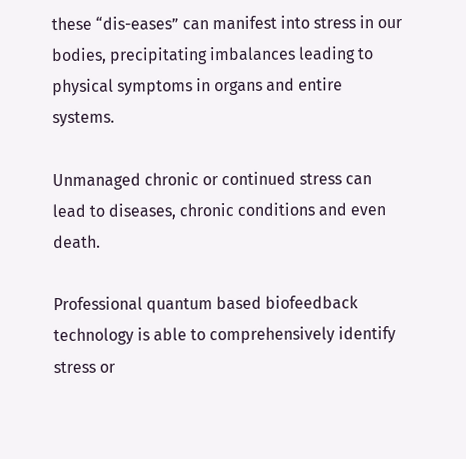these “dis-eases” can manifest into stress in our bodies, precipitating imbalances leading to physical symptoms in organs and entire systems.

Unmanaged chronic or continued stress can lead to diseases, chronic conditions and even death.

Professional quantum based biofeedback technology is able to comprehensively identify stress or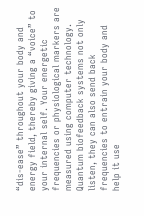“dis-ease” throughout your body and energy field, thereby giving a “voice” to your internal self. Your energetic frequencies or physiological markers are measured using computer technology. Quantum biofeedback systems not only listen, they can also send back frequencies to entrain your body and help it use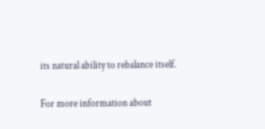its natural ability to rebalance itself.

For more information about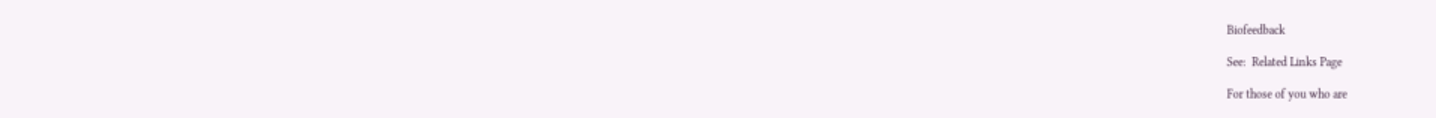Biofeedback

See:  Related Links Page

For those of you who are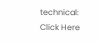technical: Click Here